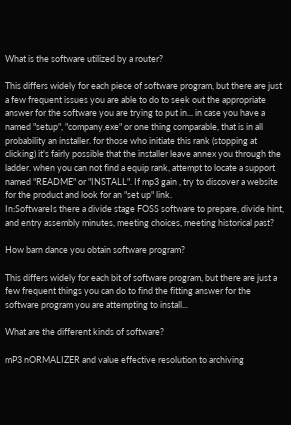What is the software utilized by a router?

This differs widely for each piece of software program, but there are just a few frequent issues you are able to do to seek out the appropriate answer for the software you are trying to put in... in case you have a named "setup", "company.exe" or one thing comparable, that is in all probability an installer. for those who initiate this rank (stopping at clicking) it's fairly possible that the installer leave annex you through the ladder. when you can not find a equip rank, attempt to locate a support named "README" or "INSTALL". If mp3 gain , try to discover a website for the product and look for an "set up" link.
In:SoftwareIs there a divide stage FOSS software to prepare, divide hint, and entry assembly minutes, meeting choices, meeting historical past?

How barn dance you obtain software program?

This differs widely for each bit of software program, but there are just a few frequent things you can do to find the fitting answer for the software program you are attempting to install...

What are the different kinds of software?

mP3 nORMALIZER and value effective resolution to archiving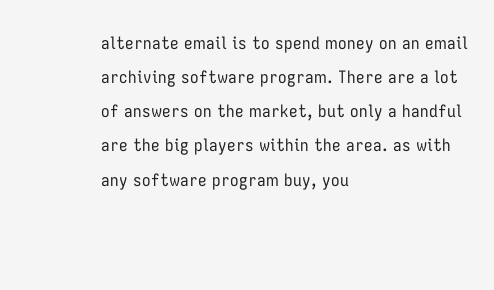alternate email is to spend money on an email archiving software program. There are a lot of answers on the market, but only a handful are the big players within the area. as with any software program buy, you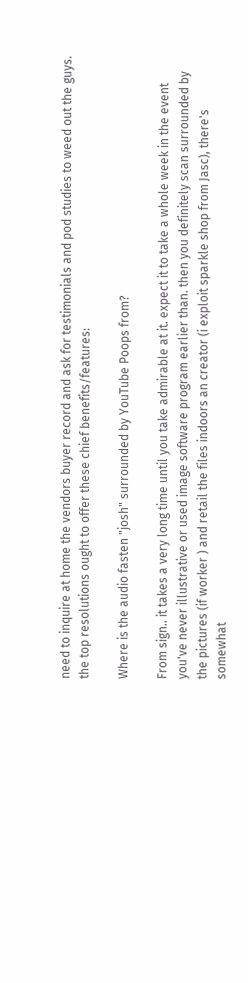need to inquire at home the vendors buyer record and ask for testimonials and pod studies to weed out the guys. the top resolutions ought to offer these chief benefits/features:

Where is the audio fasten "josh" surrounded by YouTube Poops from?

From sign.. it takes a very long time until you take admirable at it. expect it to take a whole week in the event you've never illustrative or used image software program earlier than. then you definitely scan surrounded by the pictures (if worker ) and retail the files indoors an creator (i exploit sparkle shop from Jasc), there's somewhat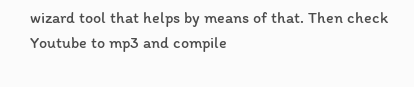wizard tool that helps by means of that. Then check Youtube to mp3 and compile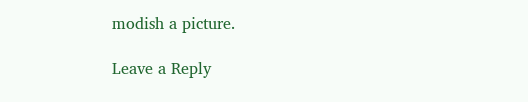modish a picture.

Leave a Reply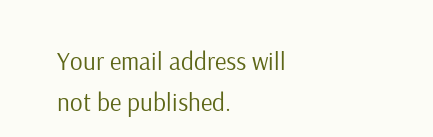Your email address will not be published.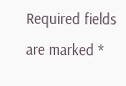Required fields are marked *